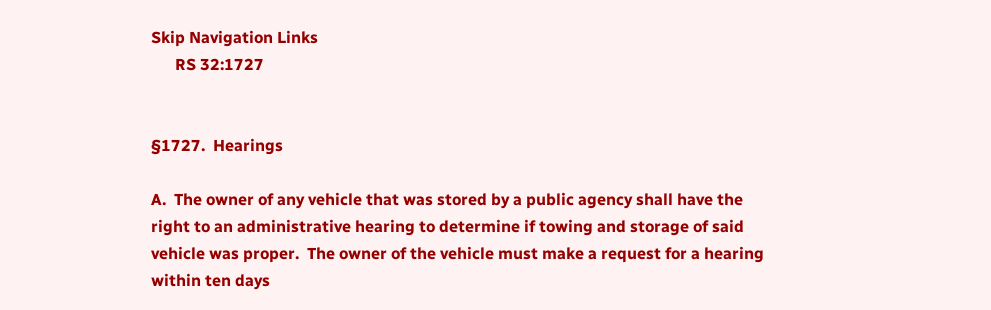Skip Navigation Links
      RS 32:1727


§1727.  Hearings

A.  The owner of any vehicle that was stored by a public agency shall have the right to an administrative hearing to determine if towing and storage of said vehicle was proper.  The owner of the vehicle must make a request for a hearing within ten days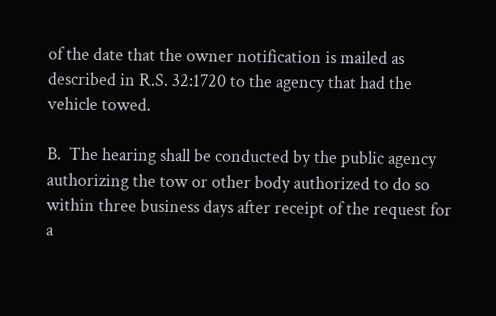of the date that the owner notification is mailed as described in R.S. 32:1720 to the agency that had the vehicle towed.

B.  The hearing shall be conducted by the public agency authorizing the tow or other body authorized to do so within three business days after receipt of the request for a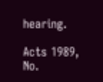hearing.

Acts 1989, No.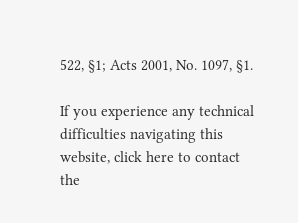522, §1; Acts 2001, No. 1097, §1.

If you experience any technical difficulties navigating this website, click here to contact the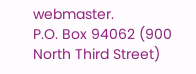webmaster.
P.O. Box 94062 (900 North Third Street)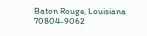Baton Rouge, Louisiana 70804-9062